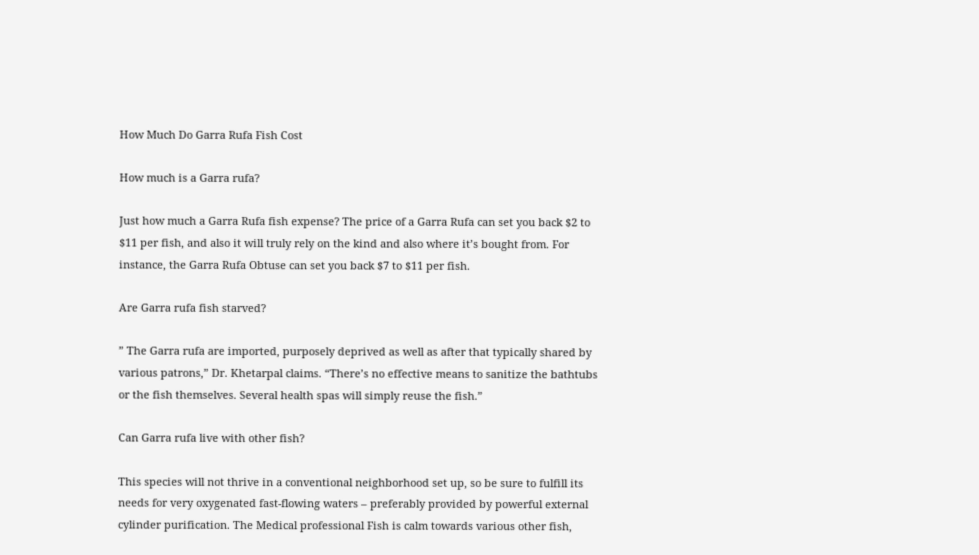How Much Do Garra Rufa Fish Cost

How much is a Garra rufa?

Just how much a Garra Rufa fish expense? The price of a Garra Rufa can set you back $2 to $11 per fish, and also it will truly rely on the kind and also where it’s bought from. For instance, the Garra Rufa Obtuse can set you back $7 to $11 per fish.

Are Garra rufa fish starved?

” The Garra rufa are imported, purposely deprived as well as after that typically shared by various patrons,” Dr. Khetarpal claims. “There’s no effective means to sanitize the bathtubs or the fish themselves. Several health spas will simply reuse the fish.”

Can Garra rufa live with other fish?

This species will not thrive in a conventional neighborhood set up, so be sure to fulfill its needs for very oxygenated fast-flowing waters – preferably provided by powerful external cylinder purification. The Medical professional Fish is calm towards various other fish,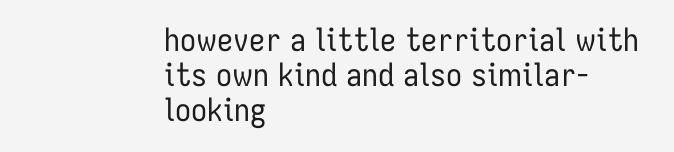however a little territorial with its own kind and also similar-looking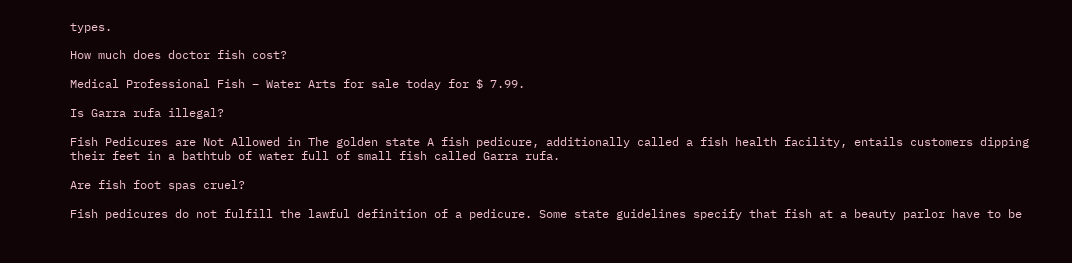types.

How much does doctor fish cost?

Medical Professional Fish – Water Arts for sale today for $ 7.99.

Is Garra rufa illegal?

Fish Pedicures are Not Allowed in The golden state A fish pedicure, additionally called a fish health facility, entails customers dipping their feet in a bathtub of water full of small fish called Garra rufa.

Are fish foot spas cruel?

Fish pedicures do not fulfill the lawful definition of a pedicure. Some state guidelines specify that fish at a beauty parlor have to be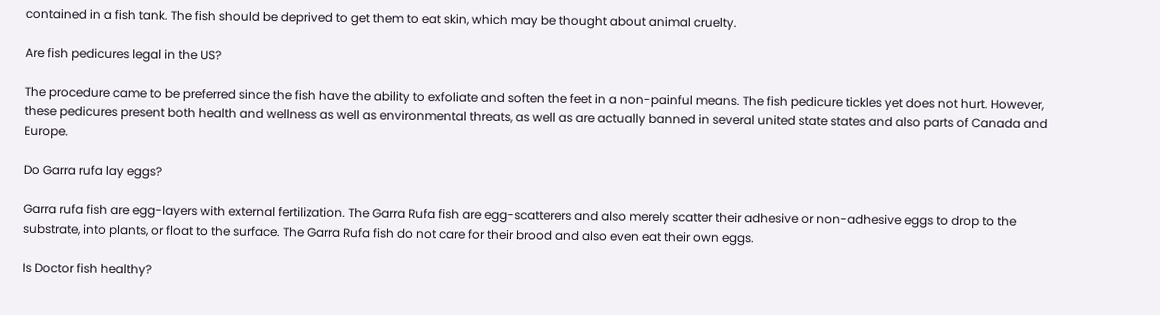contained in a fish tank. The fish should be deprived to get them to eat skin, which may be thought about animal cruelty.

Are fish pedicures legal in the US?

The procedure came to be preferred since the fish have the ability to exfoliate and soften the feet in a non-painful means. The fish pedicure tickles yet does not hurt. However, these pedicures present both health and wellness as well as environmental threats, as well as are actually banned in several united state states and also parts of Canada and Europe.

Do Garra rufa lay eggs?

Garra rufa fish are egg-layers with external fertilization. The Garra Rufa fish are egg-scatterers and also merely scatter their adhesive or non-adhesive eggs to drop to the substrate, into plants, or float to the surface. The Garra Rufa fish do not care for their brood and also even eat their own eggs.

Is Doctor fish healthy?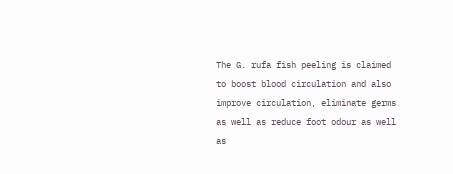The G. rufa fish peeling is claimed to boost blood circulation and also improve circulation, eliminate germs as well as reduce foot odour as well as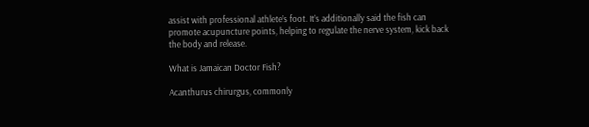assist with professional athlete’s foot. It’s additionally said the fish can promote acupuncture points, helping to regulate the nerve system, kick back the body and release.

What is Jamaican Doctor Fish?

Acanthurus chirurgus, commonly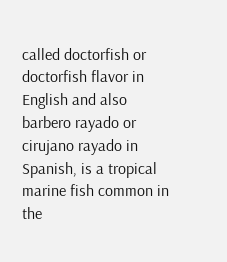called doctorfish or doctorfish flavor in English and also barbero rayado or cirujano rayado in Spanish, is a tropical marine fish common in the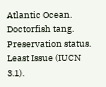Atlantic Ocean. Doctorfish tang. Preservation status. Least Issue (IUCN 3.1).